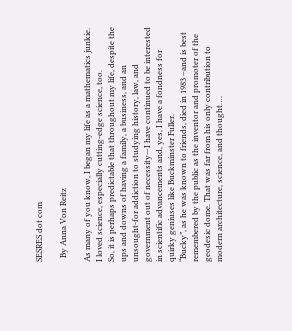SESRES dot com

  By Anna Von Reitz

As many of you know, I began my life as a mathematics junkie. I loved science, especially cutting-edge science, too.
So, it is perhaps predictable that throughout my life, despite the ups and downs of having a family, a business, and an unsought-for addiction to studying history, law, and government out of necessity—I have continued to be interested in scientific advancements and, yes, I have a fondness for quirky geniuses like Buckminster Fuller.
“Bucky”, as he was known to friends, died in 1983 –and is best remembered by the public as the inventor and promoter of the geodesic dome. That was far from his only contribution to modern architecture, science, and thought….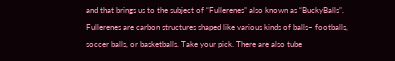and that brings us to the subject of “Fullerenes” also known as “BuckyBalls”.
Fullerenes are carbon structures shaped like various kinds of balls– footballs, soccer balls, or basketballs. Take your pick. There are also tube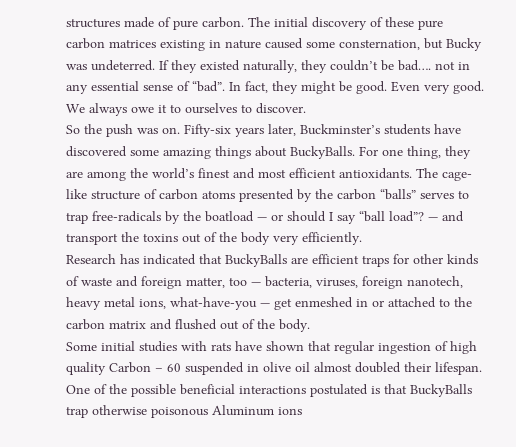structures made of pure carbon. The initial discovery of these pure carbon matrices existing in nature caused some consternation, but Bucky was undeterred. If they existed naturally, they couldn’t be bad…. not in any essential sense of “bad”. In fact, they might be good. Even very good.
We always owe it to ourselves to discover.
So the push was on. Fifty-six years later, Buckminster’s students have discovered some amazing things about BuckyBalls. For one thing, they are among the world’s finest and most efficient antioxidants. The cage-like structure of carbon atoms presented by the carbon “balls” serves to trap free-radicals by the boatload — or should I say “ball load”? — and transport the toxins out of the body very efficiently.
Research has indicated that BuckyBalls are efficient traps for other kinds of waste and foreign matter, too — bacteria, viruses, foreign nanotech, heavy metal ions, what-have-you — get enmeshed in or attached to the carbon matrix and flushed out of the body.
Some initial studies with rats have shown that regular ingestion of high quality Carbon – 60 suspended in olive oil almost doubled their lifespan.
One of the possible beneficial interactions postulated is that BuckyBalls trap otherwise poisonous Aluminum ions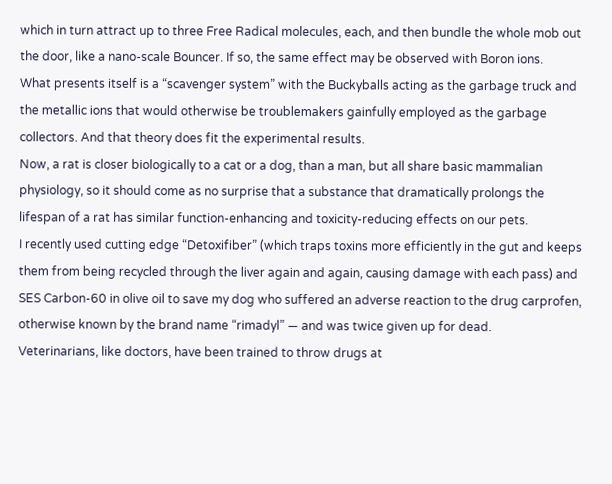which in turn attract up to three Free Radical molecules, each, and then bundle the whole mob out the door, like a nano-scale Bouncer. If so, the same effect may be observed with Boron ions.
What presents itself is a “scavenger system” with the Buckyballs acting as the garbage truck and the metallic ions that would otherwise be troublemakers gainfully employed as the garbage collectors. And that theory does fit the experimental results.
Now, a rat is closer biologically to a cat or a dog, than a man, but all share basic mammalian physiology, so it should come as no surprise that a substance that dramatically prolongs the lifespan of a rat has similar function-enhancing and toxicity-reducing effects on our pets.
I recently used cutting edge “Detoxifiber” (which traps toxins more efficiently in the gut and keeps them from being recycled through the liver again and again, causing damage with each pass) and SES Carbon-60 in olive oil to save my dog who suffered an adverse reaction to the drug carprofen, otherwise known by the brand name “rimadyl” — and was twice given up for dead.
Veterinarians, like doctors, have been trained to throw drugs at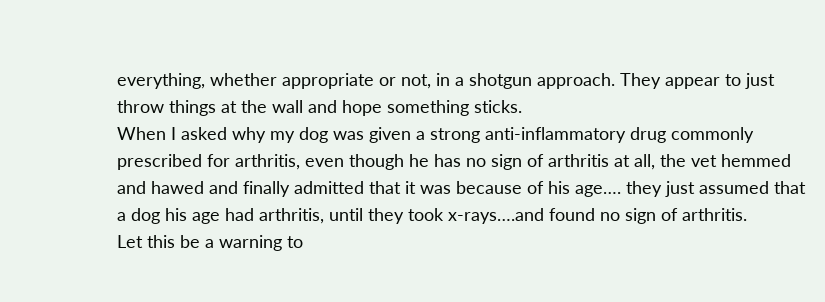everything, whether appropriate or not, in a shotgun approach. They appear to just throw things at the wall and hope something sticks.
When I asked why my dog was given a strong anti-inflammatory drug commonly prescribed for arthritis, even though he has no sign of arthritis at all, the vet hemmed and hawed and finally admitted that it was because of his age…. they just assumed that a dog his age had arthritis, until they took x-rays….and found no sign of arthritis.
Let this be a warning to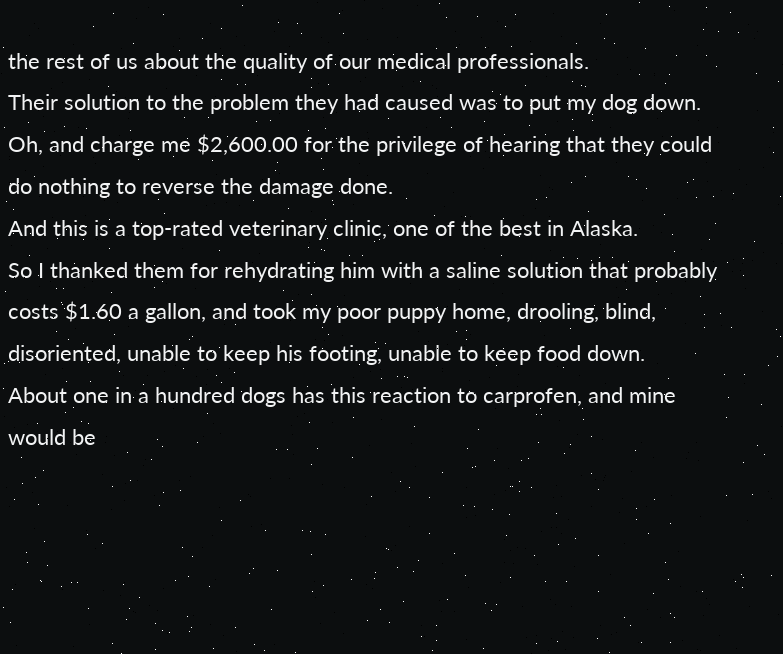the rest of us about the quality of our medical professionals.
Their solution to the problem they had caused was to put my dog down.
Oh, and charge me $2,600.00 for the privilege of hearing that they could do nothing to reverse the damage done.
And this is a top-rated veterinary clinic, one of the best in Alaska.
So I thanked them for rehydrating him with a saline solution that probably costs $1.60 a gallon, and took my poor puppy home, drooling, blind, disoriented, unable to keep his footing, unable to keep food down.
About one in a hundred dogs has this reaction to carprofen, and mine would be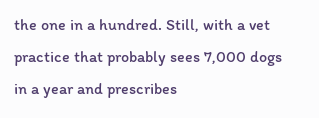the one in a hundred. Still, with a vet practice that probably sees 7,000 dogs in a year and prescribes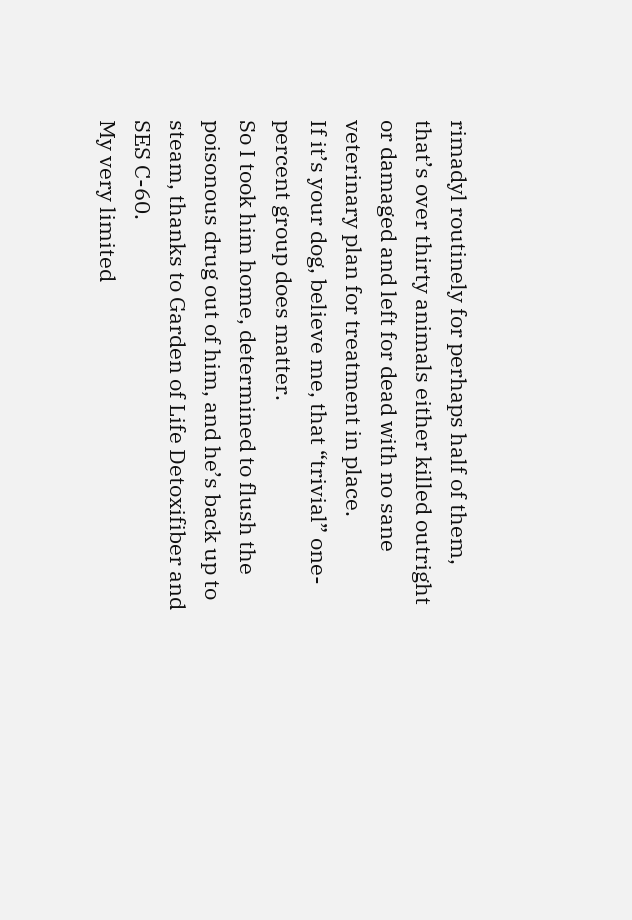rimadyl routinely for perhaps half of them, that’s over thirty animals either killed outright or damaged and left for dead with no sane veterinary plan for treatment in place.
If it’s your dog, believe me, that “trivial” one-percent group does matter.
So I took him home, determined to flush the poisonous drug out of him, and he’s back up to steam, thanks to Garden of Life Detoxifiber and SES C-60.
My very limited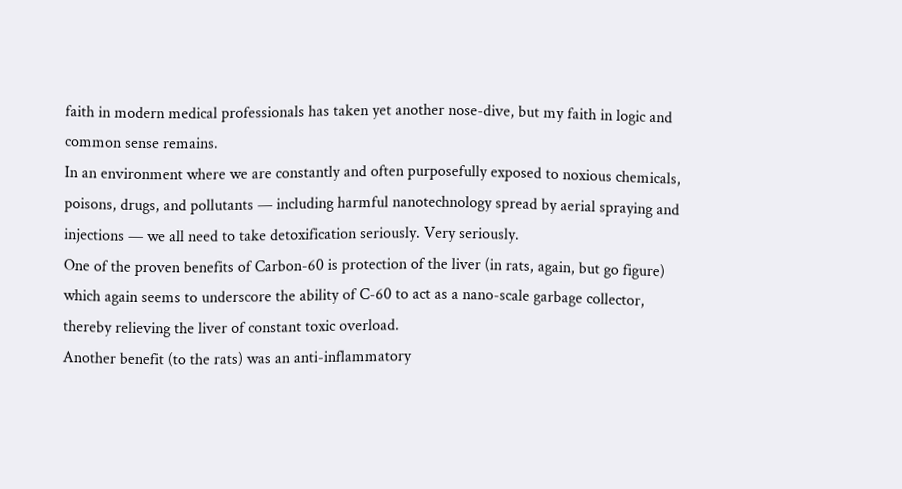faith in modern medical professionals has taken yet another nose-dive, but my faith in logic and common sense remains.
In an environment where we are constantly and often purposefully exposed to noxious chemicals, poisons, drugs, and pollutants — including harmful nanotechnology spread by aerial spraying and injections — we all need to take detoxification seriously. Very seriously.
One of the proven benefits of Carbon-60 is protection of the liver (in rats, again, but go figure) which again seems to underscore the ability of C-60 to act as a nano-scale garbage collector, thereby relieving the liver of constant toxic overload.
Another benefit (to the rats) was an anti-inflammatory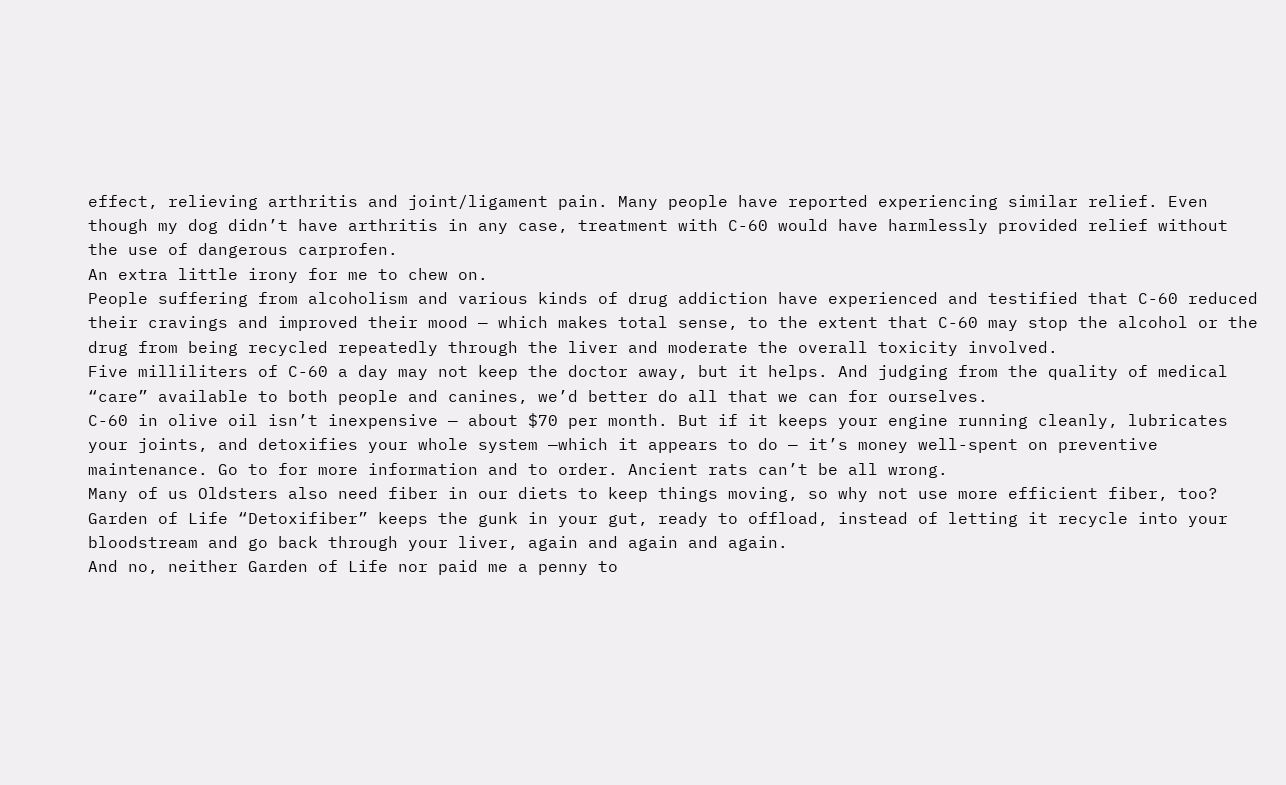effect, relieving arthritis and joint/ligament pain. Many people have reported experiencing similar relief. Even though my dog didn’t have arthritis in any case, treatment with C-60 would have harmlessly provided relief without the use of dangerous carprofen.
An extra little irony for me to chew on.
People suffering from alcoholism and various kinds of drug addiction have experienced and testified that C-60 reduced their cravings and improved their mood — which makes total sense, to the extent that C-60 may stop the alcohol or the drug from being recycled repeatedly through the liver and moderate the overall toxicity involved.
Five milliliters of C-60 a day may not keep the doctor away, but it helps. And judging from the quality of medical “care” available to both people and canines, we’d better do all that we can for ourselves.
C-60 in olive oil isn’t inexpensive — about $70 per month. But if it keeps your engine running cleanly, lubricates your joints, and detoxifies your whole system —which it appears to do — it’s money well-spent on preventive maintenance. Go to for more information and to order. Ancient rats can’t be all wrong.
Many of us Oldsters also need fiber in our diets to keep things moving, so why not use more efficient fiber, too? Garden of Life “Detoxifiber” keeps the gunk in your gut, ready to offload, instead of letting it recycle into your bloodstream and go back through your liver, again and again and again.
And no, neither Garden of Life nor paid me a penny to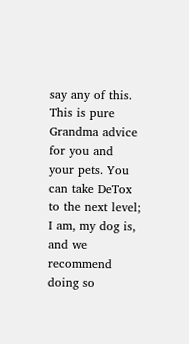say any of this. This is pure Grandma advice for you and your pets. You can take DeTox to the next level; I am, my dog is, and we recommend doing so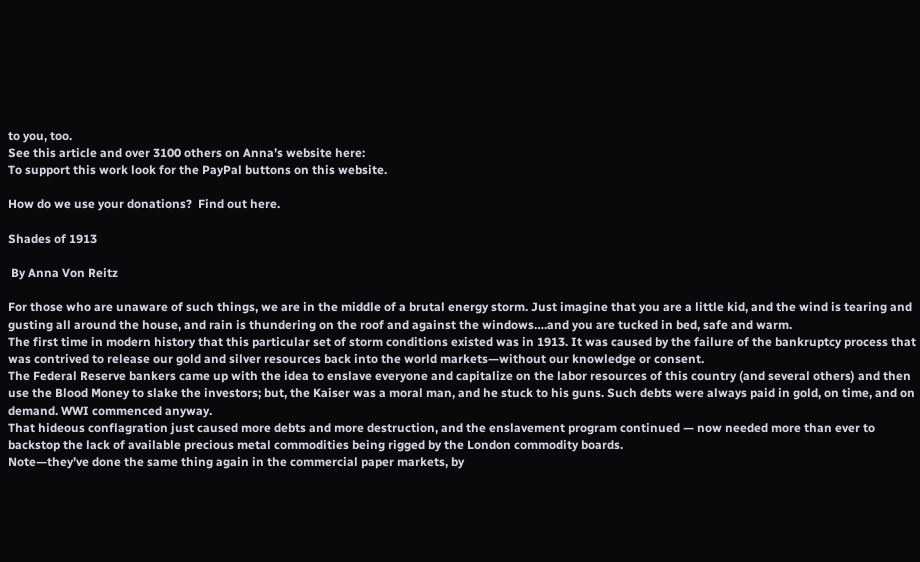to you, too.
See this article and over 3100 others on Anna’s website here:
To support this work look for the PayPal buttons on this website.

How do we use your donations?  Find out here.

Shades of 1913

 By Anna Von Reitz

For those who are unaware of such things, we are in the middle of a brutal energy storm. Just imagine that you are a little kid, and the wind is tearing and gusting all around the house, and rain is thundering on the roof and against the windows….and you are tucked in bed, safe and warm.
The first time in modern history that this particular set of storm conditions existed was in 1913. It was caused by the failure of the bankruptcy process that was contrived to release our gold and silver resources back into the world markets—without our knowledge or consent.
The Federal Reserve bankers came up with the idea to enslave everyone and capitalize on the labor resources of this country (and several others) and then use the Blood Money to slake the investors; but, the Kaiser was a moral man, and he stuck to his guns. Such debts were always paid in gold, on time, and on demand. WWI commenced anyway.
That hideous conflagration just caused more debts and more destruction, and the enslavement program continued — now needed more than ever to backstop the lack of available precious metal commodities being rigged by the London commodity boards.
Note—they’ve done the same thing again in the commercial paper markets, by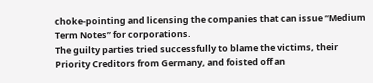choke-pointing and licensing the companies that can issue “Medium Term Notes” for corporations.
The guilty parties tried successfully to blame the victims, their Priority Creditors from Germany, and foisted off an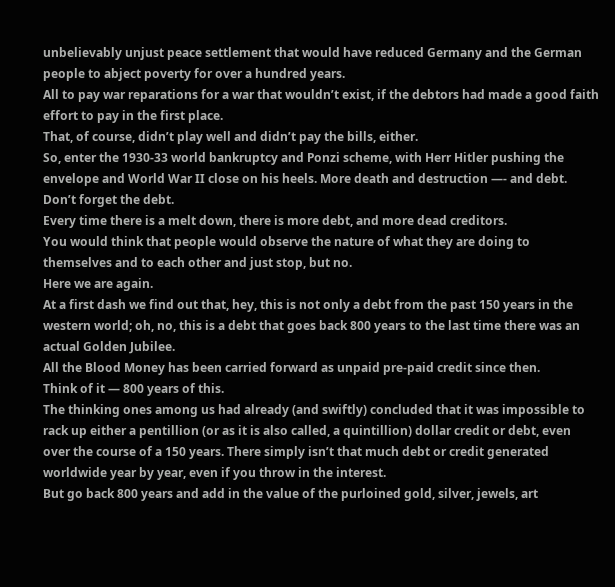unbelievably unjust peace settlement that would have reduced Germany and the German people to abject poverty for over a hundred years.
All to pay war reparations for a war that wouldn’t exist, if the debtors had made a good faith effort to pay in the first place.
That, of course, didn’t play well and didn’t pay the bills, either.
So, enter the 1930-33 world bankruptcy and Ponzi scheme, with Herr Hitler pushing the envelope and World War II close on his heels. More death and destruction —- and debt. Don’t forget the debt.
Every time there is a melt down, there is more debt, and more dead creditors.
You would think that people would observe the nature of what they are doing to themselves and to each other and just stop, but no.
Here we are again.
At a first dash we find out that, hey, this is not only a debt from the past 150 years in the western world; oh, no, this is a debt that goes back 800 years to the last time there was an actual Golden Jubilee.
All the Blood Money has been carried forward as unpaid pre-paid credit since then.
Think of it — 800 years of this.
The thinking ones among us had already (and swiftly) concluded that it was impossible to rack up either a pentillion (or as it is also called, a quintillion) dollar credit or debt, even over the course of a 150 years. There simply isn’t that much debt or credit generated worldwide year by year, even if you throw in the interest.
But go back 800 years and add in the value of the purloined gold, silver, jewels, art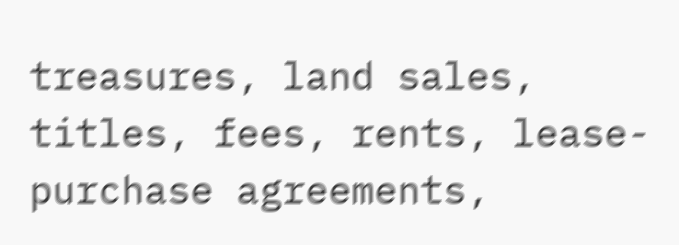treasures, land sales, titles, fees, rents, lease-purchase agreements,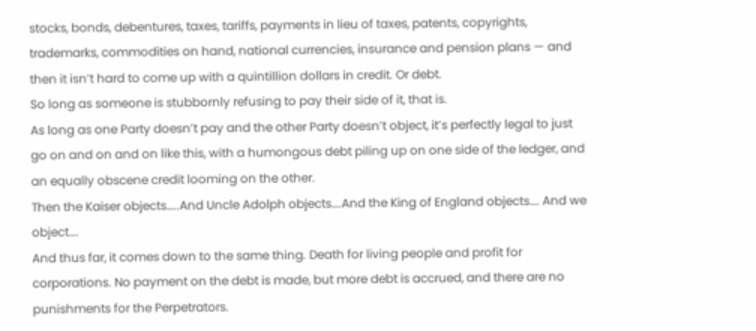stocks, bonds, debentures, taxes, tariffs, payments in lieu of taxes, patents, copyrights, trademarks, commodities on hand, national currencies, insurance and pension plans — and then it isn’t hard to come up with a quintillion dollars in credit. Or debt.
So long as someone is stubbornly refusing to pay their side of it, that is.
As long as one Party doesn’t pay and the other Party doesn’t object, it’s perfectly legal to just go on and on and on like this, with a humongous debt piling up on one side of the ledger, and an equally obscene credit looming on the other.
Then the Kaiser objects…..And Uncle Adolph objects….And the King of England objects…. And we object….
And thus far, it comes down to the same thing. Death for living people and profit for corporations. No payment on the debt is made, but more debt is accrued, and there are no punishments for the Perpetrators.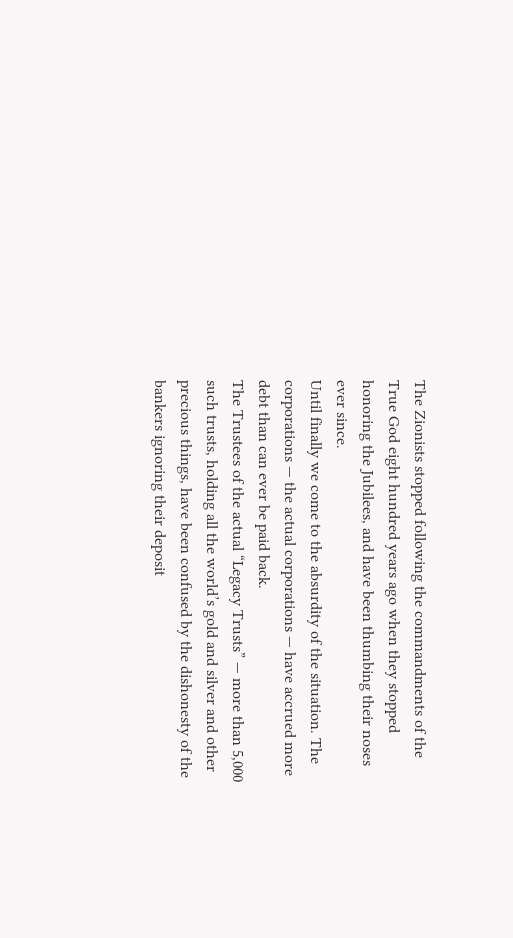The Zionists stopped following the commandments of the True God eight hundred years ago when they stopped honoring the Jubilees, and have been thumbing their noses ever since.
Until finally we come to the absurdity of the situation. The corporations — the actual corporations — have accrued more debt than can ever be paid back.
The Trustees of the actual “Legacy Trusts” — more than 5,000 such trusts, holding all the world’s gold and silver and other precious things, have been confused by the dishonesty of the bankers ignoring their deposit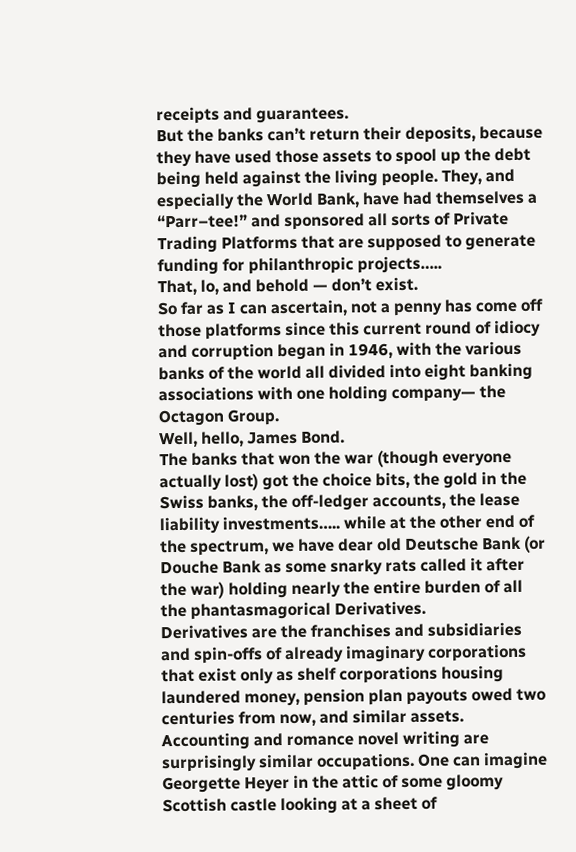receipts and guarantees.
But the banks can’t return their deposits, because they have used those assets to spool up the debt being held against the living people. They, and especially the World Bank, have had themselves a “Parr–tee!” and sponsored all sorts of Private Trading Platforms that are supposed to generate funding for philanthropic projects…..
That, lo, and behold — don’t exist.
So far as I can ascertain, not a penny has come off those platforms since this current round of idiocy and corruption began in 1946, with the various banks of the world all divided into eight banking associations with one holding company— the Octagon Group.
Well, hello, James Bond.
The banks that won the war (though everyone actually lost) got the choice bits, the gold in the Swiss banks, the off-ledger accounts, the lease liability investments….. while at the other end of the spectrum, we have dear old Deutsche Bank (or Douche Bank as some snarky rats called it after the war) holding nearly the entire burden of all the phantasmagorical Derivatives.
Derivatives are the franchises and subsidiaries and spin-offs of already imaginary corporations that exist only as shelf corporations housing laundered money, pension plan payouts owed two centuries from now, and similar assets.
Accounting and romance novel writing are surprisingly similar occupations. One can imagine Georgette Heyer in the attic of some gloomy Scottish castle looking at a sheet of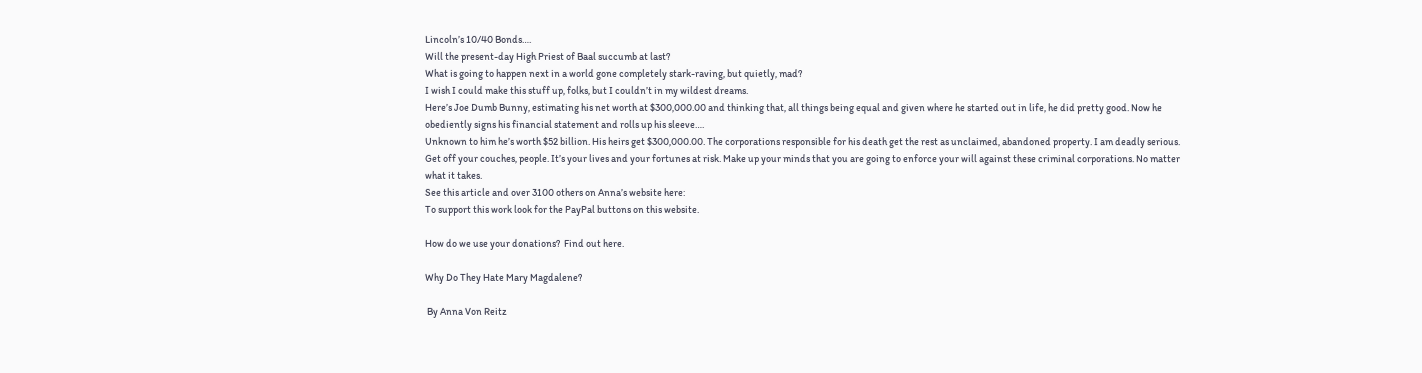Lincoln’s 10/40 Bonds….
Will the present-day High Priest of Baal succumb at last?
What is going to happen next in a world gone completely stark-raving, but quietly, mad?
I wish I could make this stuff up, folks, but I couldn’t in my wildest dreams.
Here’s Joe Dumb Bunny, estimating his net worth at $300,000.00 and thinking that, all things being equal and given where he started out in life, he did pretty good. Now he obediently signs his financial statement and rolls up his sleeve….
Unknown to him he’s worth $52 billion. His heirs get $300,000.00. The corporations responsible for his death get the rest as unclaimed, abandoned property. I am deadly serious.
Get off your couches, people. It’s your lives and your fortunes at risk. Make up your minds that you are going to enforce your will against these criminal corporations. No matter what it takes.
See this article and over 3100 others on Anna’s website here:
To support this work look for the PayPal buttons on this website.

How do we use your donations?  Find out here.

Why Do They Hate Mary Magdalene?

 By Anna Von Reitz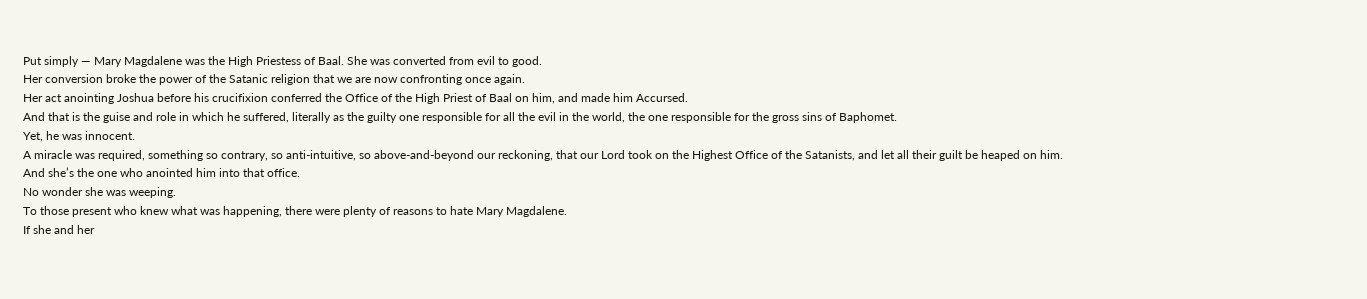Put simply — Mary Magdalene was the High Priestess of Baal. She was converted from evil to good.
Her conversion broke the power of the Satanic religion that we are now confronting once again.
Her act anointing Joshua before his crucifixion conferred the Office of the High Priest of Baal on him, and made him Accursed.
And that is the guise and role in which he suffered, literally as the guilty one responsible for all the evil in the world, the one responsible for the gross sins of Baphomet.
Yet, he was innocent.
A miracle was required, something so contrary, so anti-intuitive, so above-and-beyond our reckoning, that our Lord took on the Highest Office of the Satanists, and let all their guilt be heaped on him.
And she’s the one who anointed him into that office.
No wonder she was weeping.
To those present who knew what was happening, there were plenty of reasons to hate Mary Magdalene.
If she and her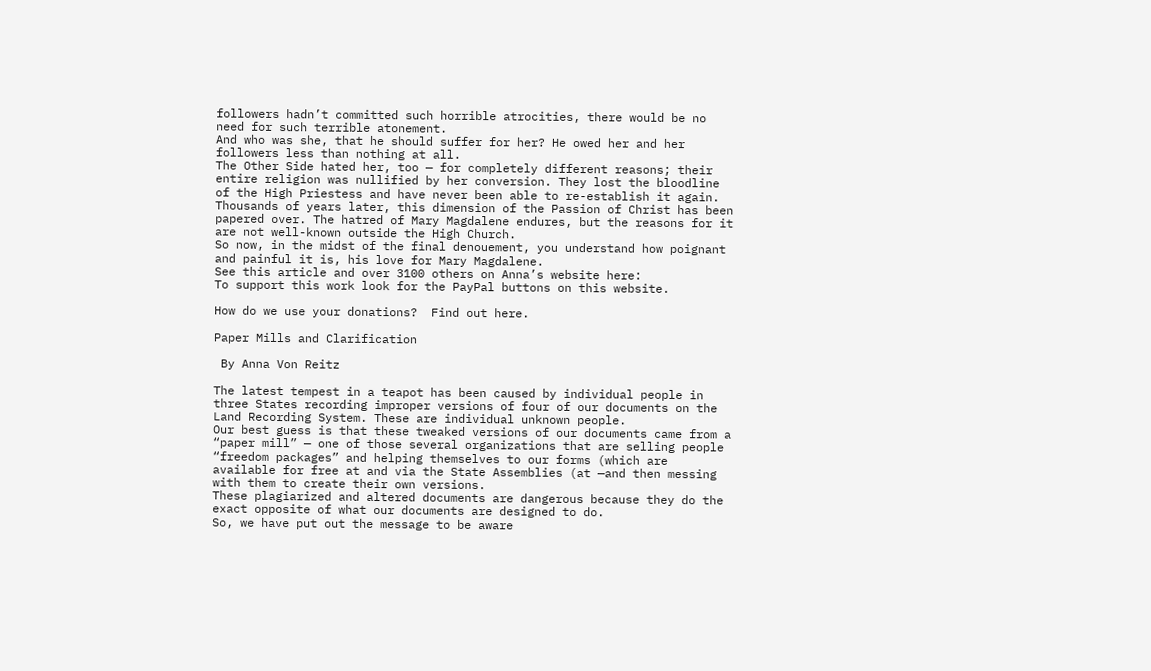followers hadn’t committed such horrible atrocities, there would be no need for such terrible atonement.
And who was she, that he should suffer for her? He owed her and her followers less than nothing at all.
The Other Side hated her, too — for completely different reasons; their entire religion was nullified by her conversion. They lost the bloodline of the High Priestess and have never been able to re-establish it again.
Thousands of years later, this dimension of the Passion of Christ has been papered over. The hatred of Mary Magdalene endures, but the reasons for it are not well-known outside the High Church.
So now, in the midst of the final denouement, you understand how poignant and painful it is, his love for Mary Magdalene.
See this article and over 3100 others on Anna’s website here:
To support this work look for the PayPal buttons on this website.

How do we use your donations?  Find out here.

Paper Mills and Clarification

 By Anna Von Reitz

The latest tempest in a teapot has been caused by individual people in three States recording improper versions of four of our documents on the Land Recording System. These are individual unknown people.
Our best guess is that these tweaked versions of our documents came from a “paper mill” — one of those several organizations that are selling people “freedom packages” and helping themselves to our forms (which are available for free at and via the State Assemblies (at —and then messing with them to create their own versions.
These plagiarized and altered documents are dangerous because they do the exact opposite of what our documents are designed to do.
So, we have put out the message to be aware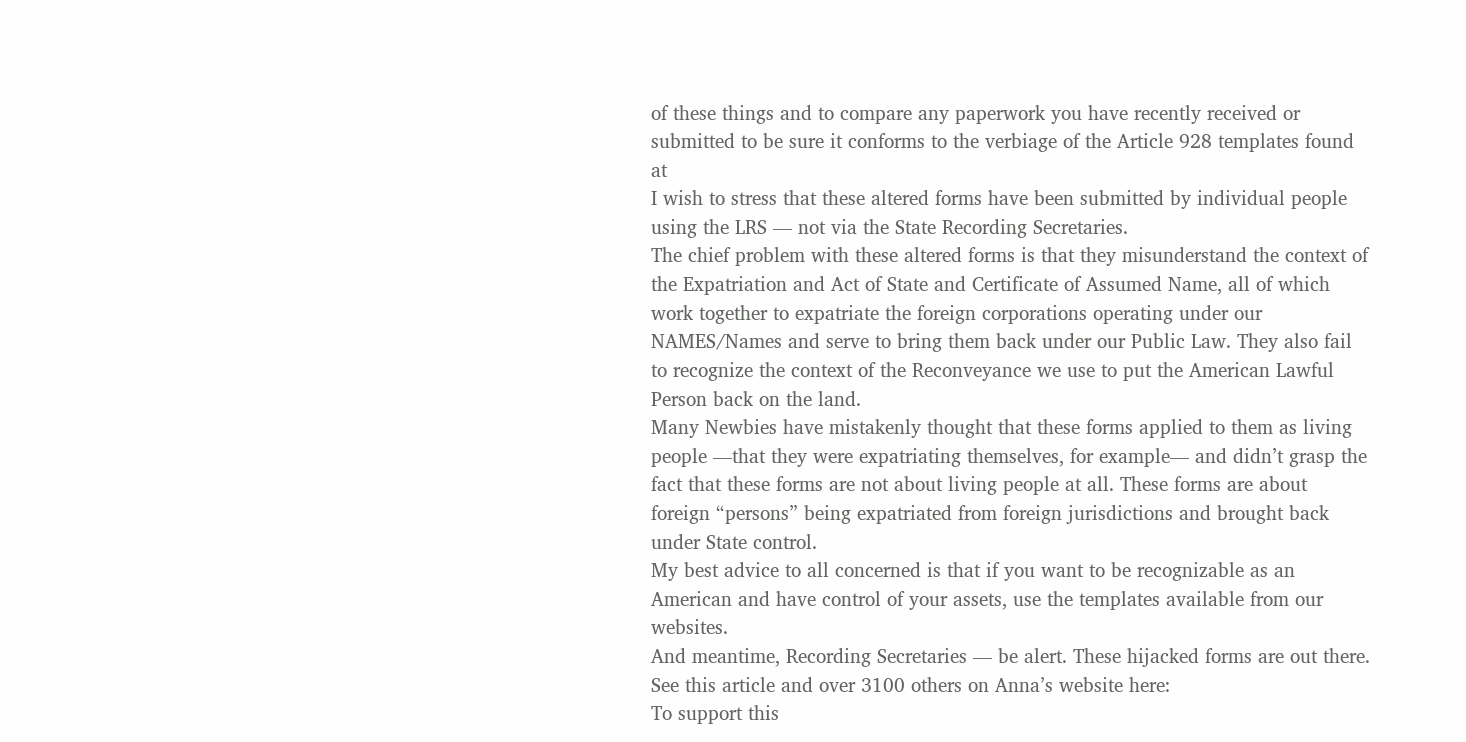of these things and to compare any paperwork you have recently received or submitted to be sure it conforms to the verbiage of the Article 928 templates found at
I wish to stress that these altered forms have been submitted by individual people using the LRS — not via the State Recording Secretaries.
The chief problem with these altered forms is that they misunderstand the context of the Expatriation and Act of State and Certificate of Assumed Name, all of which work together to expatriate the foreign corporations operating under our NAMES/Names and serve to bring them back under our Public Law. They also fail to recognize the context of the Reconveyance we use to put the American Lawful Person back on the land.
Many Newbies have mistakenly thought that these forms applied to them as living people —that they were expatriating themselves, for example— and didn’t grasp the fact that these forms are not about living people at all. These forms are about foreign “persons” being expatriated from foreign jurisdictions and brought back under State control.
My best advice to all concerned is that if you want to be recognizable as an American and have control of your assets, use the templates available from our websites.
And meantime, Recording Secretaries — be alert. These hijacked forms are out there.
See this article and over 3100 others on Anna’s website here:
To support this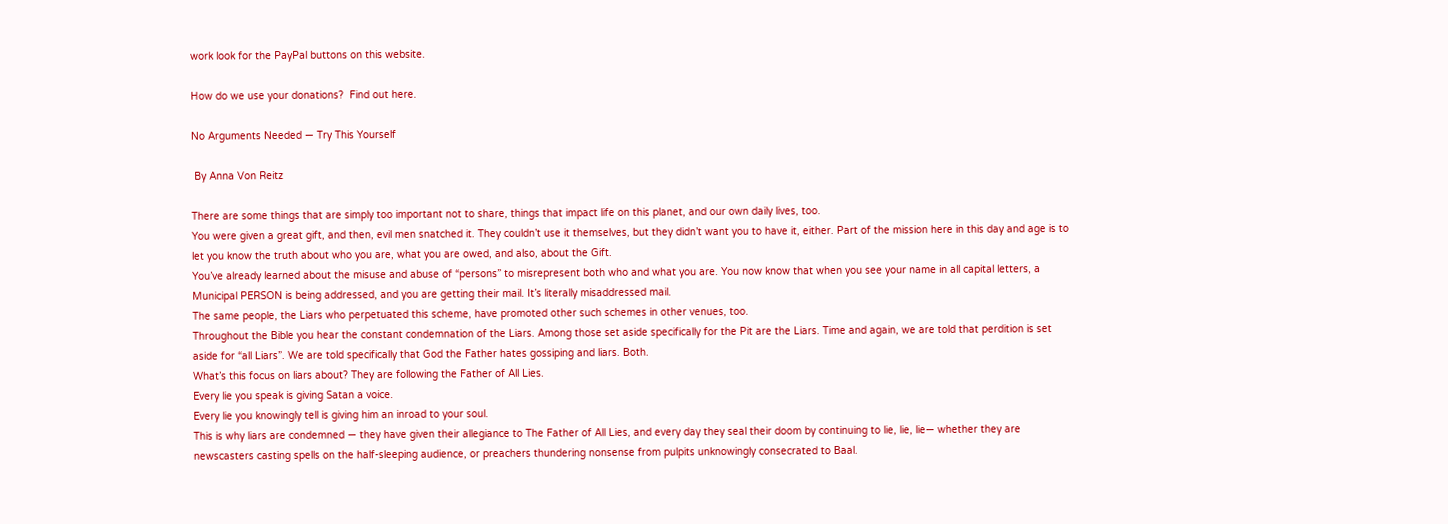work look for the PayPal buttons on this website.

How do we use your donations?  Find out here.

No Arguments Needed — Try This Yourself

 By Anna Von Reitz

There are some things that are simply too important not to share, things that impact life on this planet, and our own daily lives, too.
You were given a great gift, and then, evil men snatched it. They couldn’t use it themselves, but they didn’t want you to have it, either. Part of the mission here in this day and age is to let you know the truth about who you are, what you are owed, and also, about the Gift.
You’ve already learned about the misuse and abuse of “persons” to misrepresent both who and what you are. You now know that when you see your name in all capital letters, a Municipal PERSON is being addressed, and you are getting their mail. It’s literally misaddressed mail.
The same people, the Liars who perpetuated this scheme, have promoted other such schemes in other venues, too.
Throughout the Bible you hear the constant condemnation of the Liars. Among those set aside specifically for the Pit are the Liars. Time and again, we are told that perdition is set aside for “all Liars”. We are told specifically that God the Father hates gossiping and liars. Both.
What’s this focus on liars about? They are following the Father of All Lies.
Every lie you speak is giving Satan a voice.
Every lie you knowingly tell is giving him an inroad to your soul.
This is why liars are condemned — they have given their allegiance to The Father of All Lies, and every day they seal their doom by continuing to lie, lie, lie— whether they are newscasters casting spells on the half-sleeping audience, or preachers thundering nonsense from pulpits unknowingly consecrated to Baal.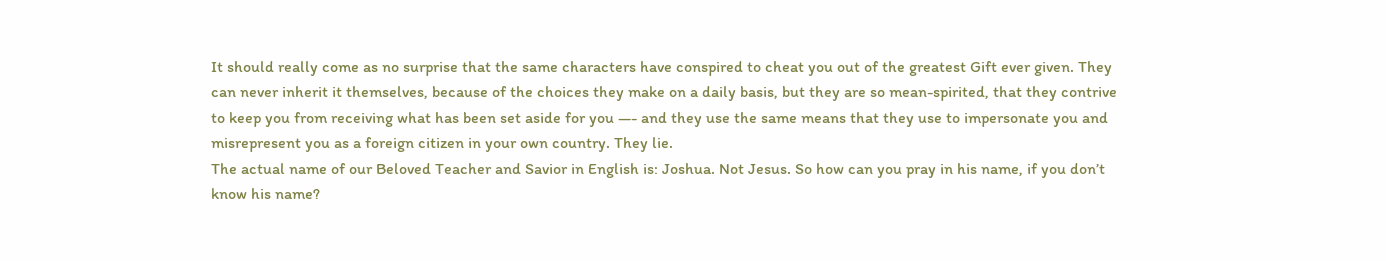It should really come as no surprise that the same characters have conspired to cheat you out of the greatest Gift ever given. They can never inherit it themselves, because of the choices they make on a daily basis, but they are so mean-spirited, that they contrive to keep you from receiving what has been set aside for you —- and they use the same means that they use to impersonate you and misrepresent you as a foreign citizen in your own country. They lie.
The actual name of our Beloved Teacher and Savior in English is: Joshua. Not Jesus. So how can you pray in his name, if you don’t know his name?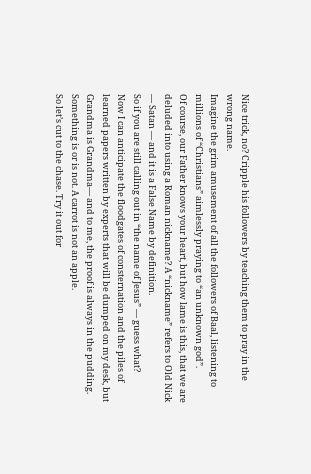Nice trick, no? Cripple his followers by teaching them to pray in the wrong name.
Imagine the grim amusement of all the followers of Baal, listening to millions of “Christians” aimlessly praying to “an unknown god”.
Of course, our Father knows your heart, but how lame is this, that we are deluded into using a Roman nickname? A “nickname” refers to Old Nick — Satan — and it is a False Name by definition.
So if you are still calling out in “the name of Jesus” — guess what?
Now I can anticipate the floodgates of consternation and the piles of learned papers written by experts that will be dumped on my desk, but Grandma is Grandma— and to me, the proof is always in the pudding. Something is or is not. A carrot is not an apple.
So let’s cut to the chase. Try it out for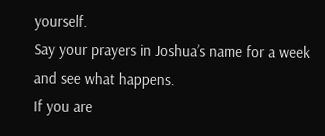yourself.
Say your prayers in Joshua’s name for a week and see what happens.
If you are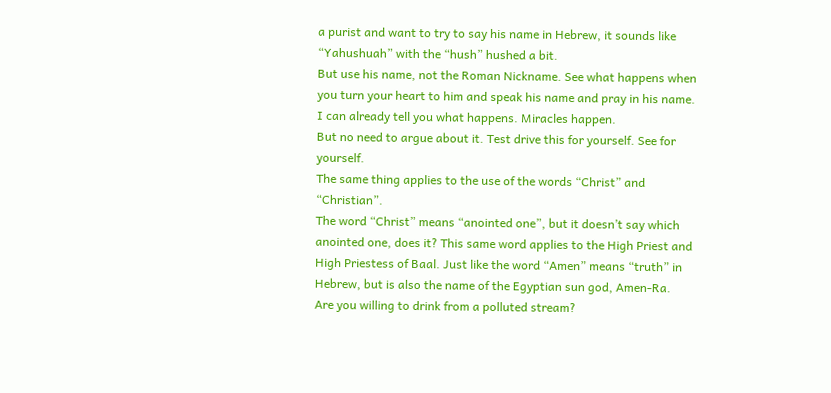a purist and want to try to say his name in Hebrew, it sounds like “Yahushuah” with the “hush” hushed a bit.
But use his name, not the Roman Nickname. See what happens when you turn your heart to him and speak his name and pray in his name.
I can already tell you what happens. Miracles happen.
But no need to argue about it. Test drive this for yourself. See for yourself.
The same thing applies to the use of the words “Christ” and “Christian”.
The word “Christ” means “anointed one”, but it doesn’t say which anointed one, does it? This same word applies to the High Priest and High Priestess of Baal. Just like the word “Amen” means “truth” in Hebrew, but is also the name of the Egyptian sun god, Amen-Ra.
Are you willing to drink from a polluted stream?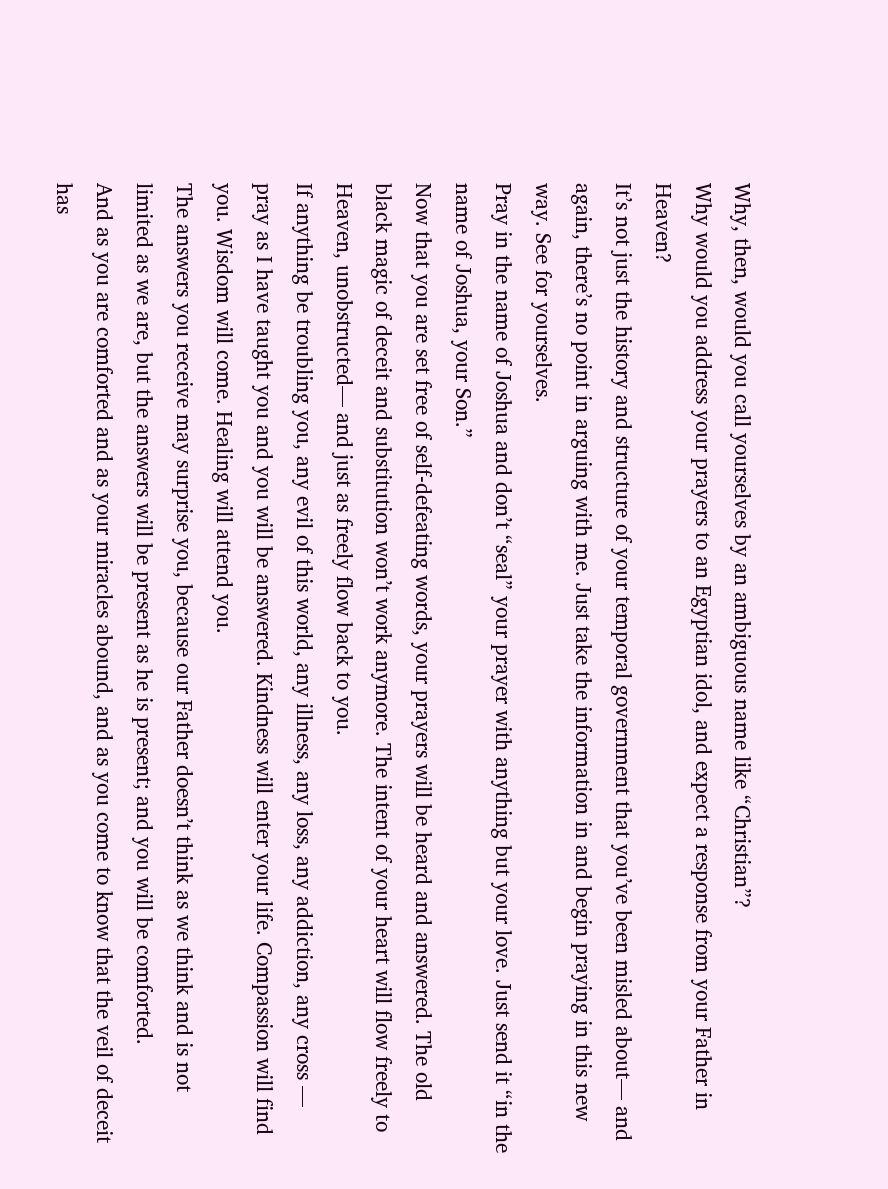Why, then, would you call yourselves by an ambiguous name like “Christian”?
Why would you address your prayers to an Egyptian idol, and expect a response from your Father in Heaven?
It’s not just the history and structure of your temporal government that you’ve been misled about— and again, there’s no point in arguing with me. Just take the information in and begin praying in this new way. See for yourselves.
Pray in the name of Joshua and don’t “seal” your prayer with anything but your love. Just send it “in the name of Joshua, your Son.”
Now that you are set free of self-defeating words, your prayers will be heard and answered. The old black magic of deceit and substitution won’t work anymore. The intent of your heart will flow freely to Heaven, unobstructed— and just as freely flow back to you.
If anything be troubling you, any evil of this world, any illness, any loss, any addiction, any cross — pray as I have taught you and you will be answered. Kindness will enter your life. Compassion will find you. Wisdom will come. Healing will attend you.
The answers you receive may surprise you, because our Father doesn’t think as we think and is not limited as we are, but the answers will be present as he is present; and you will be comforted.
And as you are comforted and as your miracles abound, and as you come to know that the veil of deceit has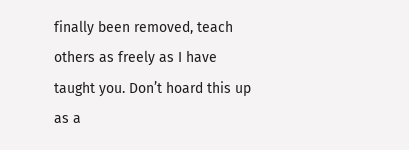finally been removed, teach others as freely as I have taught you. Don’t hoard this up as a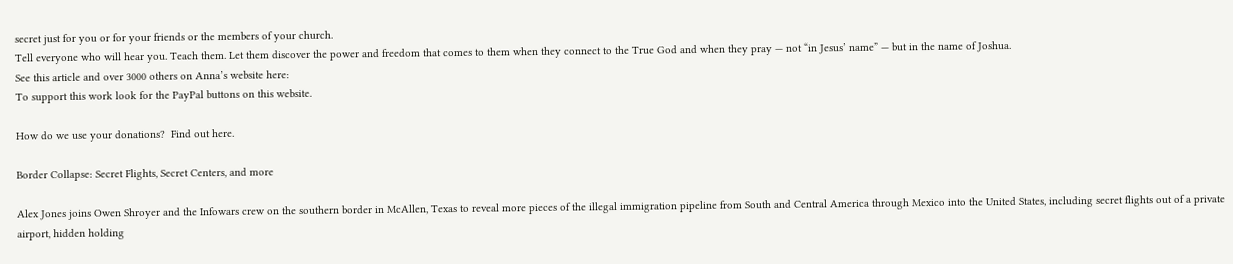secret just for you or for your friends or the members of your church.
Tell everyone who will hear you. Teach them. Let them discover the power and freedom that comes to them when they connect to the True God and when they pray — not “in Jesus’ name” — but in the name of Joshua.
See this article and over 3000 others on Anna’s website here:
To support this work look for the PayPal buttons on this website.

How do we use your donations?  Find out here.

Border Collapse: Secret Flights, Secret Centers, and more

Alex Jones joins Owen Shroyer and the Infowars crew on the southern border in McAllen, Texas to reveal more pieces of the illegal immigration pipeline from South and Central America through Mexico into the United States, including secret flights out of a private airport, hidden holding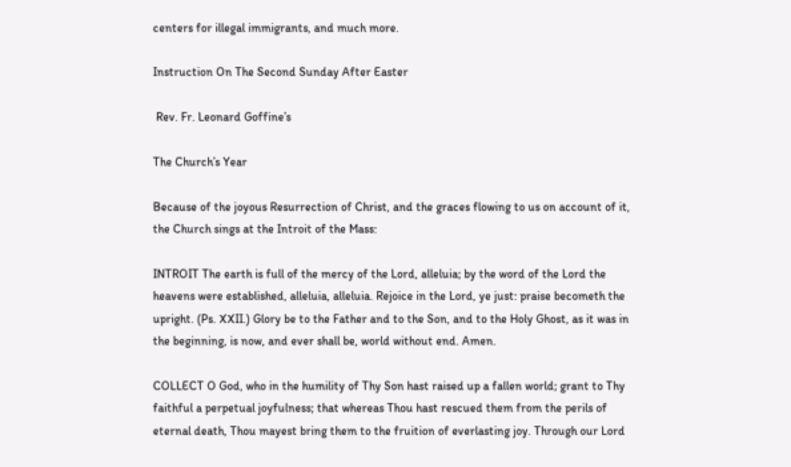centers for illegal immigrants, and much more.

Instruction On The Second Sunday After Easter

 Rev. Fr. Leonard Goffine’s

The Church’s Year

Because of the joyous Resurrection of Christ, and the graces flowing to us on account of it, the Church sings at the Introit of the Mass:

INTROIT The earth is full of the mercy of the Lord, alleluia; by the word of the Lord the heavens were established, alleluia, alleluia. Rejoice in the Lord, ye just: praise becometh the upright. (Ps. XXII.) Glory be to the Father and to the Son, and to the Holy Ghost, as it was in the beginning, is now, and ever shall be, world without end. Amen.

COLLECT O God, who in the humility of Thy Son hast raised up a fallen world; grant to Thy faithful a perpetual joyfulness; that whereas Thou hast rescued them from the perils of eternal death, Thou mayest bring them to the fruition of everlasting joy. Through our Lord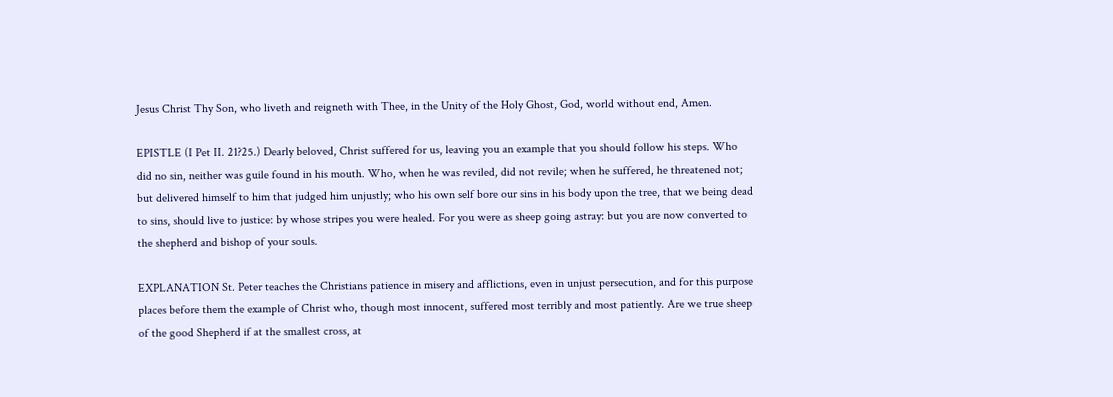Jesus Christ Thy Son, who liveth and reigneth with Thee, in the Unity of the Holy Ghost, God, world without end, Amen.

EPISTLE (I Pet II. 21?25.) Dearly beloved, Christ suffered for us, leaving you an example that you should follow his steps. Who did no sin, neither was guile found in his mouth. Who, when he was reviled, did not revile; when he suffered, he threatened not; but delivered himself to him that judged him unjustly; who his own self bore our sins in his body upon the tree, that we being dead to sins, should live to justice: by whose stripes you were healed. For you were as sheep going astray: but you are now converted to the shepherd and bishop of your souls.

EXPLANATION St. Peter teaches the Christians patience in misery and afflictions, even in unjust persecution, and for this purpose places before them the example of Christ who, though most innocent, suffered most terribly and most patiently. Are we true sheep of the good Shepherd if at the smallest cross, at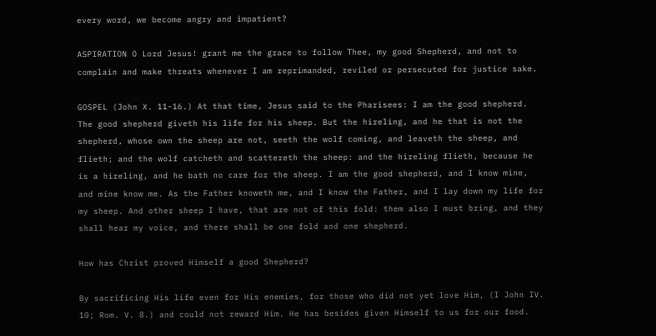every word, we become angry and impatient?

ASPIRATION O Lord Jesus! grant me the grace to follow Thee, my good Shepherd, and not to complain and make threats whenever I am reprimanded, reviled or persecuted for justice sake.

GOSPEL (John X. 11-16.) At that time, Jesus said to the Pharisees: I am the good shepherd. The good shepherd giveth his life for his sheep. But the hireling, and he that is not the shepherd, whose own the sheep are not, seeth the wolf coming, and leaveth the sheep, and flieth; and the wolf catcheth and scattereth the sheep: and the hireling flieth, because he is a hireling, and he bath no care for the sheep. I am the good shepherd, and I know mine, and mine know me. As the Father knoweth me, and I know the Father, and I lay down my life for my sheep. And other sheep I have, that are not of this fold: them also I must bring, and they shall hear my voice, and there shall be one fold and one shepherd.

How has Christ proved Himself a good Shepherd?

By sacrificing His life even for His enemies, for those who did not yet love Him, (I John IV. 10; Rom. V. 8.) and could not reward Him. He has besides given Himself to us for our food.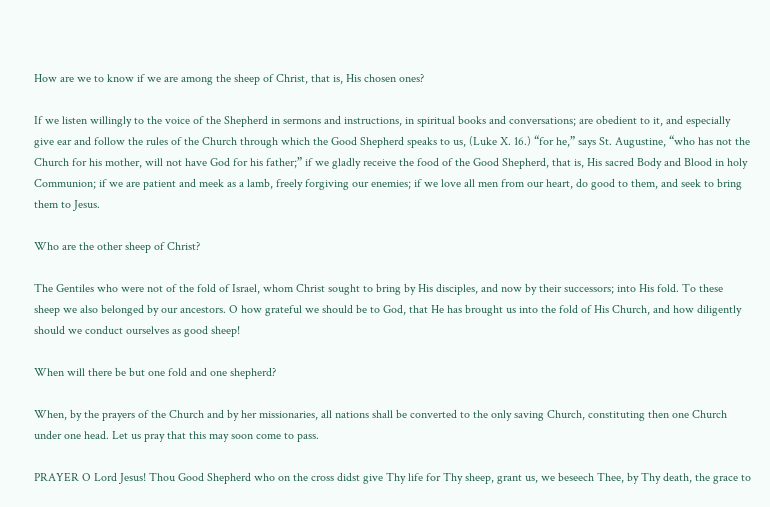How are we to know if we are among the sheep of Christ, that is, His chosen ones?

If we listen willingly to the voice of the Shepherd in sermons and instructions, in spiritual books and conversations; are obedient to it, and especially give ear and follow the rules of the Church through which the Good Shepherd speaks to us, (Luke X. 16.) “for he,” says St. Augustine, “who has not the Church for his mother, will not have God for his father;” if we gladly receive the food of the Good Shepherd, that is, His sacred Body and Blood in holy Communion; if we are patient and meek as a lamb, freely forgiving our enemies; if we love all men from our heart, do good to them, and seek to bring them to Jesus.

Who are the other sheep of Christ?

The Gentiles who were not of the fold of Israel, whom Christ sought to bring by His disciples, and now by their successors; into His fold. To these sheep we also belonged by our ancestors. O how grateful we should be to God, that He has brought us into the fold of His Church, and how diligently should we conduct ourselves as good sheep!

When will there be but one fold and one shepherd?

When, by the prayers of the Church and by her missionaries, all nations shall be converted to the only saving Church, constituting then one Church under one head. Let us pray that this may soon come to pass.

PRAYER O Lord Jesus! Thou Good Shepherd who on the cross didst give Thy life for Thy sheep, grant us, we beseech Thee, by Thy death, the grace to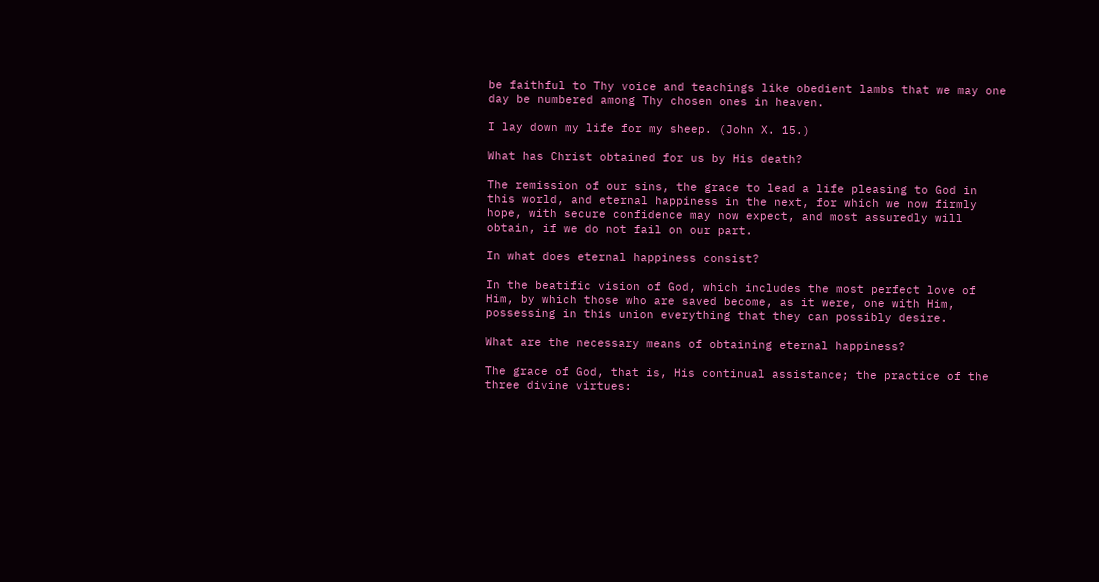be faithful to Thy voice and teachings like obedient lambs that we may one day be numbered among Thy chosen ones in heaven.

I lay down my life for my sheep. (John X. 15.)

What has Christ obtained for us by His death?

The remission of our sins, the grace to lead a life pleasing to God in this world, and eternal happiness in the next, for which we now firmly hope, with secure confidence may now expect, and most assuredly will obtain, if we do not fail on our part.

In what does eternal happiness consist?

In the beatific vision of God, which includes the most perfect love of Him, by which those who are saved become, as it were, one with Him, possessing in this union everything that they can possibly desire.

What are the necessary means of obtaining eternal happiness?

The grace of God, that is, His continual assistance; the practice of the three divine virtues: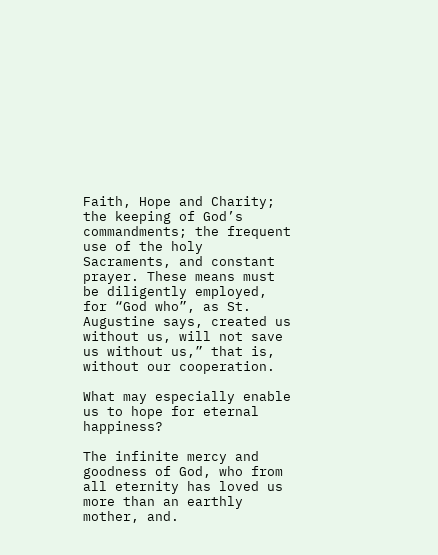Faith, Hope and Charity; the keeping of God’s commandments; the frequent use of the holy Sacraments, and constant prayer. These means must be diligently employed, for “God who”, as St. Augustine says, created us without us, will not save us without us,” that is, without our cooperation.

What may especially enable us to hope for eternal happiness?

The infinite mercy and goodness of God, who from all eternity has loved us more than an earthly mother, and.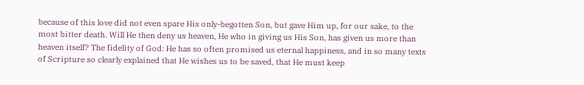because of this love did not even spare His only-begotten Son, but gave Him up, for our sake, to the most bitter death. Will He then deny us heaven, He who in giving us His Son, has given us more than heaven itself? The fidelity of God: He has so often promised us eternal happiness, and in so many texts of Scripture so clearly explained that He wishes us to be saved, that He must keep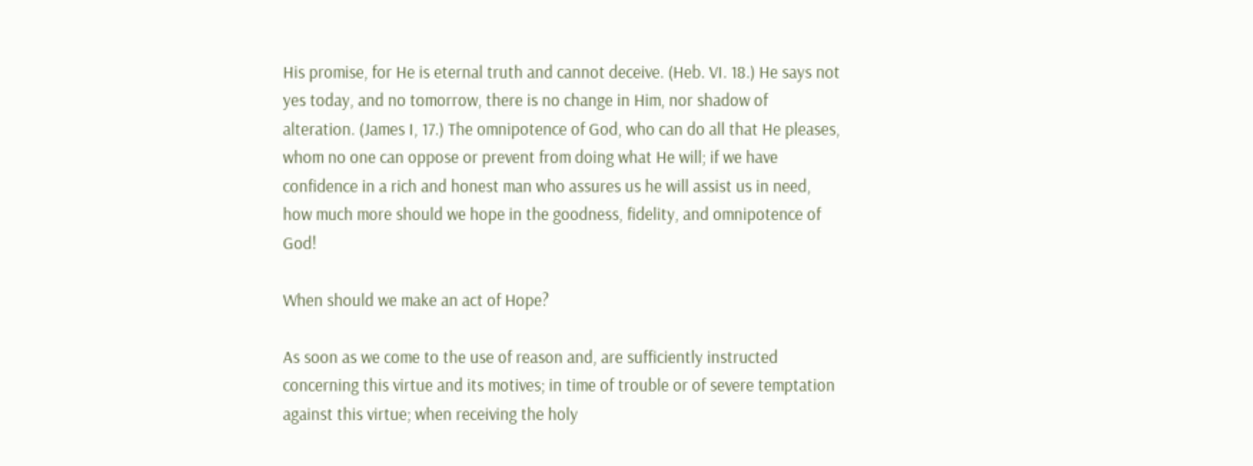His promise, for He is eternal truth and cannot deceive. (Heb. VI. 18.) He says not yes today, and no tomorrow, there is no change in Him, nor shadow of alteration. (James I, 17.) The omnipotence of God, who can do all that He pleases, whom no one can oppose or prevent from doing what He will; if we have confidence in a rich and honest man who assures us he will assist us in need, how much more should we hope in the goodness, fidelity, and omnipotence of God!

When should we make an act of Hope?

As soon as we come to the use of reason and, are sufficiently instructed concerning this virtue and its motives; in time of trouble or of severe temptation against this virtue; when receiving the holy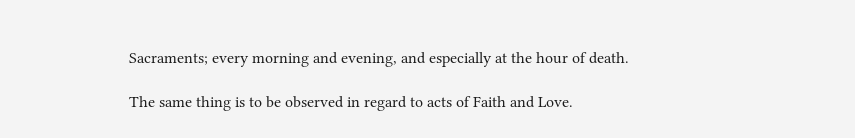Sacraments; every morning and evening, and especially at the hour of death.

The same thing is to be observed in regard to acts of Faith and Love.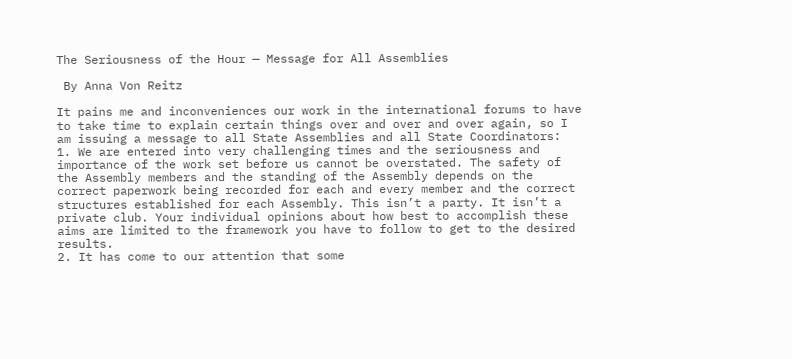The Seriousness of the Hour — Message for All Assemblies

 By Anna Von Reitz

It pains me and inconveniences our work in the international forums to have to take time to explain certain things over and over and over again, so I am issuing a message to all State Assemblies and all State Coordinators:
1. We are entered into very challenging times and the seriousness and importance of the work set before us cannot be overstated. The safety of the Assembly members and the standing of the Assembly depends on the correct paperwork being recorded for each and every member and the correct structures established for each Assembly. This isn’t a party. It isn’t a private club. Your individual opinions about how best to accomplish these aims are limited to the framework you have to follow to get to the desired results.
2. It has come to our attention that some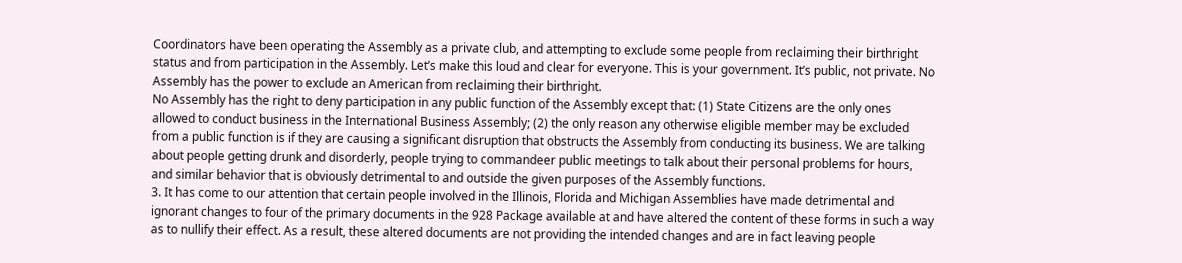Coordinators have been operating the Assembly as a private club, and attempting to exclude some people from reclaiming their birthright status and from participation in the Assembly. Let’s make this loud and clear for everyone. This is your government. It’s public, not private. No Assembly has the power to exclude an American from reclaiming their birthright.
No Assembly has the right to deny participation in any public function of the Assembly except that: (1) State Citizens are the only ones allowed to conduct business in the International Business Assembly; (2) the only reason any otherwise eligible member may be excluded from a public function is if they are causing a significant disruption that obstructs the Assembly from conducting its business. We are talking about people getting drunk and disorderly, people trying to commandeer public meetings to talk about their personal problems for hours, and similar behavior that is obviously detrimental to and outside the given purposes of the Assembly functions.
3. It has come to our attention that certain people involved in the Illinois, Florida and Michigan Assemblies have made detrimental and ignorant changes to four of the primary documents in the 928 Package available at and have altered the content of these forms in such a way as to nullify their effect. As a result, these altered documents are not providing the intended changes and are in fact leaving people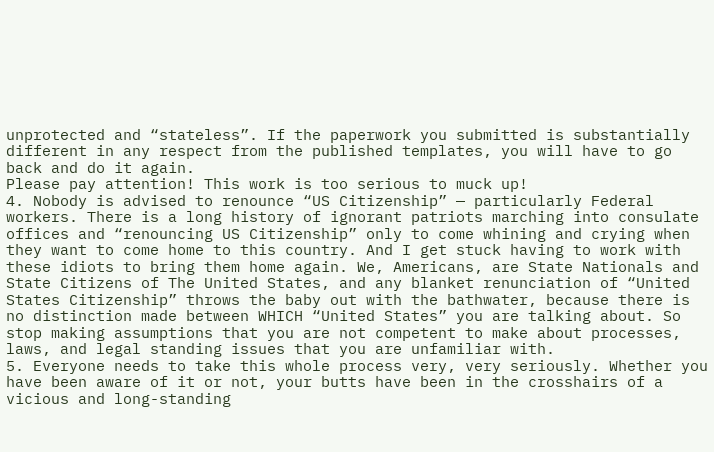unprotected and “stateless”. If the paperwork you submitted is substantially different in any respect from the published templates, you will have to go back and do it again.
Please pay attention! This work is too serious to muck up!
4. Nobody is advised to renounce “US Citizenship” — particularly Federal workers. There is a long history of ignorant patriots marching into consulate offices and “renouncing US Citizenship” only to come whining and crying when they want to come home to this country. And I get stuck having to work with these idiots to bring them home again. We, Americans, are State Nationals and State Citizens of The United States, and any blanket renunciation of “United States Citizenship” throws the baby out with the bathwater, because there is no distinction made between WHICH “United States” you are talking about. So stop making assumptions that you are not competent to make about processes, laws, and legal standing issues that you are unfamiliar with.
5. Everyone needs to take this whole process very, very seriously. Whether you have been aware of it or not, your butts have been in the crosshairs of a vicious and long-standing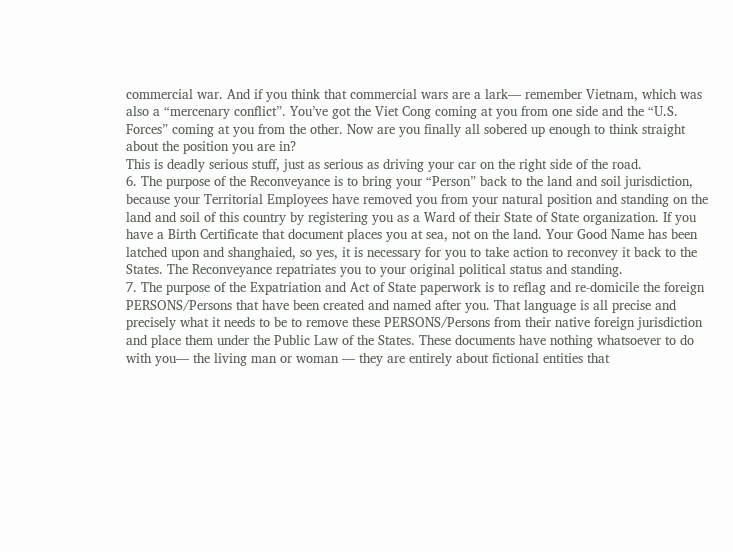commercial war. And if you think that commercial wars are a lark— remember Vietnam, which was also a “mercenary conflict”. You’ve got the Viet Cong coming at you from one side and the “U.S. Forces” coming at you from the other. Now are you finally all sobered up enough to think straight about the position you are in?
This is deadly serious stuff, just as serious as driving your car on the right side of the road.
6. The purpose of the Reconveyance is to bring your “Person” back to the land and soil jurisdiction, because your Territorial Employees have removed you from your natural position and standing on the land and soil of this country by registering you as a Ward of their State of State organization. If you have a Birth Certificate that document places you at sea, not on the land. Your Good Name has been latched upon and shanghaied, so yes, it is necessary for you to take action to reconvey it back to the States. The Reconveyance repatriates you to your original political status and standing.
7. The purpose of the Expatriation and Act of State paperwork is to reflag and re-domicile the foreign PERSONS/Persons that have been created and named after you. That language is all precise and precisely what it needs to be to remove these PERSONS/Persons from their native foreign jurisdiction and place them under the Public Law of the States. These documents have nothing whatsoever to do with you— the living man or woman — they are entirely about fictional entities that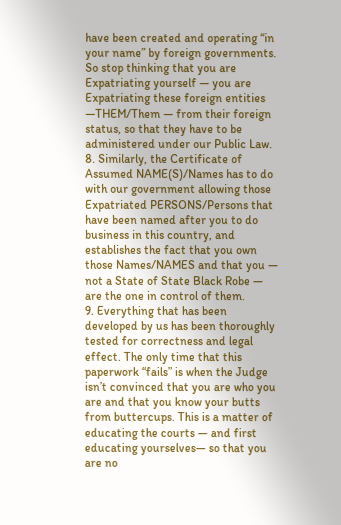have been created and operating “in your name” by foreign governments. So stop thinking that you are Expatriating yourself — you are Expatriating these foreign entities —THEM/Them — from their foreign status, so that they have to be administered under our Public Law.
8. Similarly, the Certificate of Assumed NAME(S)/Names has to do with our government allowing those Expatriated PERSONS/Persons that have been named after you to do business in this country, and establishes the fact that you own those Names/NAMES and that you — not a State of State Black Robe — are the one in control of them.
9. Everything that has been developed by us has been thoroughly tested for correctness and legal effect. The only time that this paperwork “fails” is when the Judge isn’t convinced that you are who you are and that you know your butts from buttercups. This is a matter of educating the courts — and first educating yourselves— so that you are no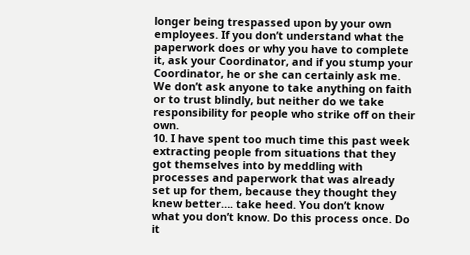longer being trespassed upon by your own employees. If you don’t understand what the paperwork does or why you have to complete it, ask your Coordinator, and if you stump your Coordinator, he or she can certainly ask me.
We don’t ask anyone to take anything on faith or to trust blindly, but neither do we take responsibility for people who strike off on their own.
10. I have spent too much time this past week extracting people from situations that they got themselves into by meddling with processes and paperwork that was already set up for them, because they thought they knew better…. take heed. You don’t know what you don’t know. Do this process once. Do it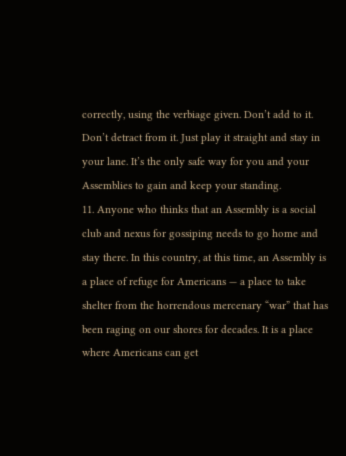correctly, using the verbiage given. Don’t add to it. Don’t detract from it. Just play it straight and stay in your lane. It’s the only safe way for you and your Assemblies to gain and keep your standing.
11. Anyone who thinks that an Assembly is a social club and nexus for gossiping needs to go home and stay there. In this country, at this time, an Assembly is a place of refuge for Americans — a place to take shelter from the horrendous mercenary “war” that has been raging on our shores for decades. It is a place where Americans can get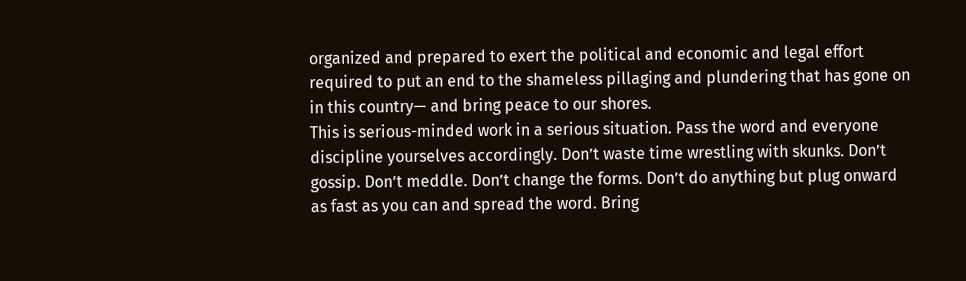organized and prepared to exert the political and economic and legal effort required to put an end to the shameless pillaging and plundering that has gone on in this country— and bring peace to our shores.
This is serious-minded work in a serious situation. Pass the word and everyone discipline yourselves accordingly. Don’t waste time wrestling with skunks. Don’t gossip. Don’t meddle. Don’t change the forms. Don’t do anything but plug onward as fast as you can and spread the word. Bring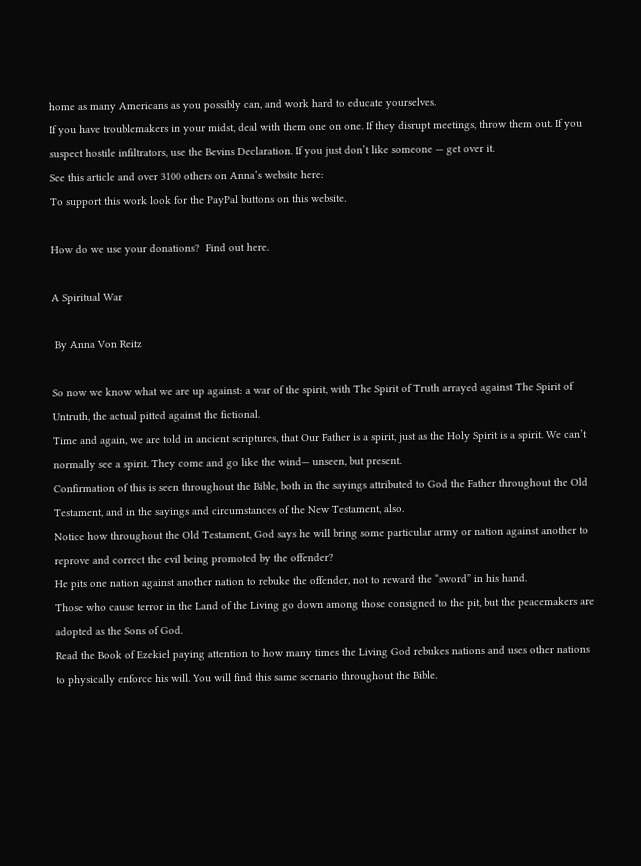home as many Americans as you possibly can, and work hard to educate yourselves.
If you have troublemakers in your midst, deal with them one on one. If they disrupt meetings, throw them out. If you suspect hostile infiltrators, use the Bevins Declaration. If you just don’t like someone — get over it.
See this article and over 3100 others on Anna’s website here:
To support this work look for the PayPal buttons on this website.

How do we use your donations?  Find out here.

A Spiritual War

 By Anna Von Reitz

So now we know what we are up against: a war of the spirit, with The Spirit of Truth arrayed against The Spirit of Untruth, the actual pitted against the fictional.
Time and again, we are told in ancient scriptures, that Our Father is a spirit, just as the Holy Spirit is a spirit. We can’t normally see a spirit. They come and go like the wind— unseen, but present.
Confirmation of this is seen throughout the Bible, both in the sayings attributed to God the Father throughout the Old Testament, and in the sayings and circumstances of the New Testament, also.
Notice how throughout the Old Testament, God says he will bring some particular army or nation against another to reprove and correct the evil being promoted by the offender?
He pits one nation against another nation to rebuke the offender, not to reward the “sword” in his hand.
Those who cause terror in the Land of the Living go down among those consigned to the pit, but the peacemakers are adopted as the Sons of God.
Read the Book of Ezekiel paying attention to how many times the Living God rebukes nations and uses other nations to physically enforce his will. You will find this same scenario throughout the Bible.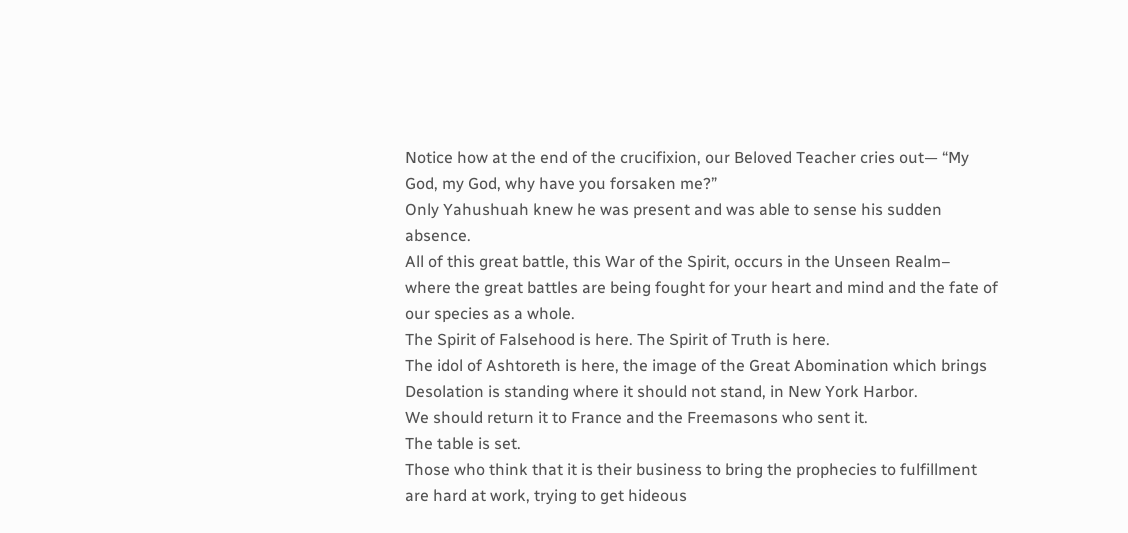Notice how at the end of the crucifixion, our Beloved Teacher cries out— “My God, my God, why have you forsaken me?”
Only Yahushuah knew he was present and was able to sense his sudden absence.
All of this great battle, this War of the Spirit, occurs in the Unseen Realm– where the great battles are being fought for your heart and mind and the fate of our species as a whole.
The Spirit of Falsehood is here. The Spirit of Truth is here.
The idol of Ashtoreth is here, the image of the Great Abomination which brings Desolation is standing where it should not stand, in New York Harbor.
We should return it to France and the Freemasons who sent it.
The table is set.
Those who think that it is their business to bring the prophecies to fulfillment are hard at work, trying to get hideous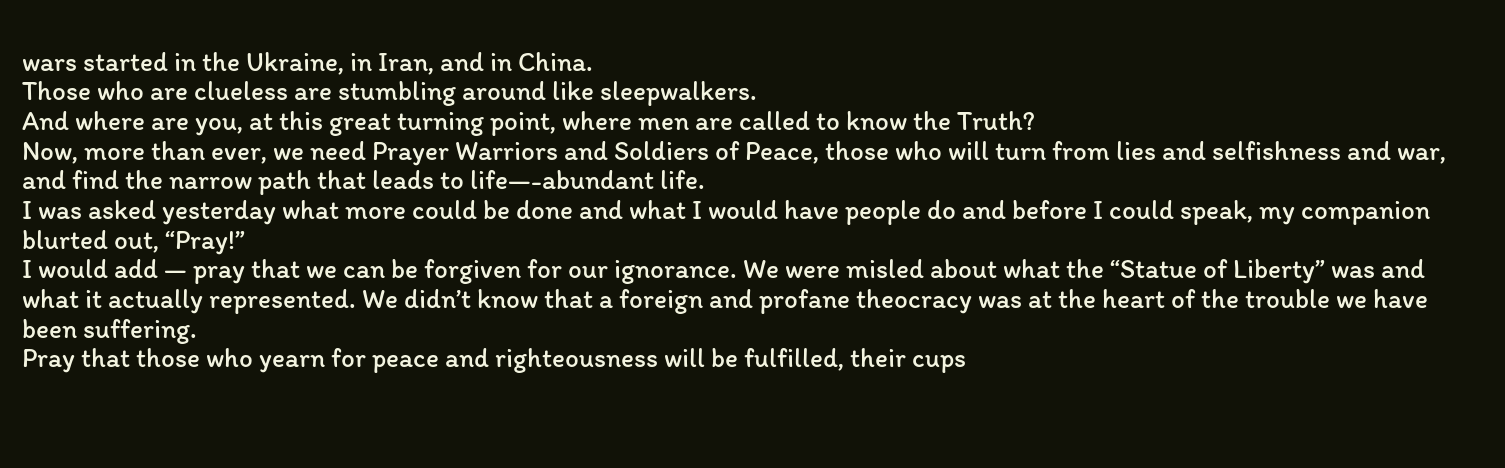wars started in the Ukraine, in Iran, and in China.
Those who are clueless are stumbling around like sleepwalkers.
And where are you, at this great turning point, where men are called to know the Truth?
Now, more than ever, we need Prayer Warriors and Soldiers of Peace, those who will turn from lies and selfishness and war, and find the narrow path that leads to life—-abundant life.
I was asked yesterday what more could be done and what I would have people do and before I could speak, my companion blurted out, “Pray!”
I would add — pray that we can be forgiven for our ignorance. We were misled about what the “Statue of Liberty” was and what it actually represented. We didn’t know that a foreign and profane theocracy was at the heart of the trouble we have been suffering.
Pray that those who yearn for peace and righteousness will be fulfilled, their cups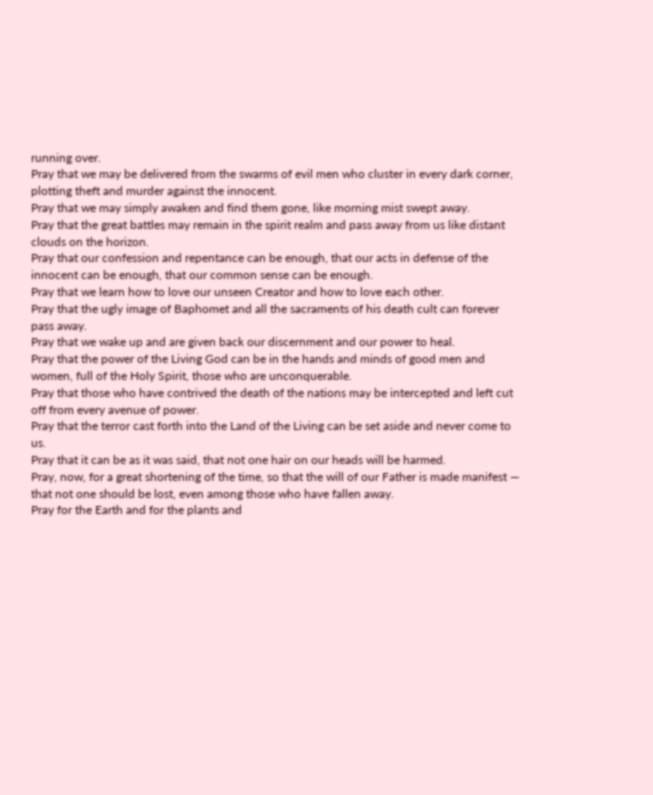running over.
Pray that we may be delivered from the swarms of evil men who cluster in every dark corner, plotting theft and murder against the innocent.
Pray that we may simply awaken and find them gone, like morning mist swept away.
Pray that the great battles may remain in the spirit realm and pass away from us like distant clouds on the horizon.
Pray that our confession and repentance can be enough, that our acts in defense of the innocent can be enough, that our common sense can be enough.
Pray that we learn how to love our unseen Creator and how to love each other.
Pray that the ugly image of Baphomet and all the sacraments of his death cult can forever pass away.
Pray that we wake up and are given back our discernment and our power to heal.
Pray that the power of the Living God can be in the hands and minds of good men and women, full of the Holy Spirit, those who are unconquerable.
Pray that those who have contrived the death of the nations may be intercepted and left cut off from every avenue of power.
Pray that the terror cast forth into the Land of the Living can be set aside and never come to us.
Pray that it can be as it was said, that not one hair on our heads will be harmed.
Pray, now, for a great shortening of the time, so that the will of our Father is made manifest — that not one should be lost, even among those who have fallen away.
Pray for the Earth and for the plants and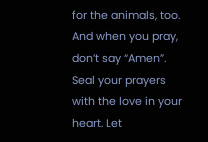for the animals, too.
And when you pray, don’t say “Amen”. Seal your prayers with the love in your heart. Let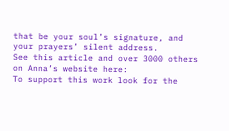that be your soul’s signature, and your prayers’ silent address.
See this article and over 3000 others on Anna’s website here:
To support this work look for the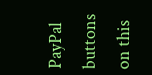PayPal buttons on this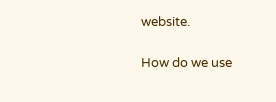website.

How do we use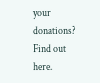your donations?  Find out here.